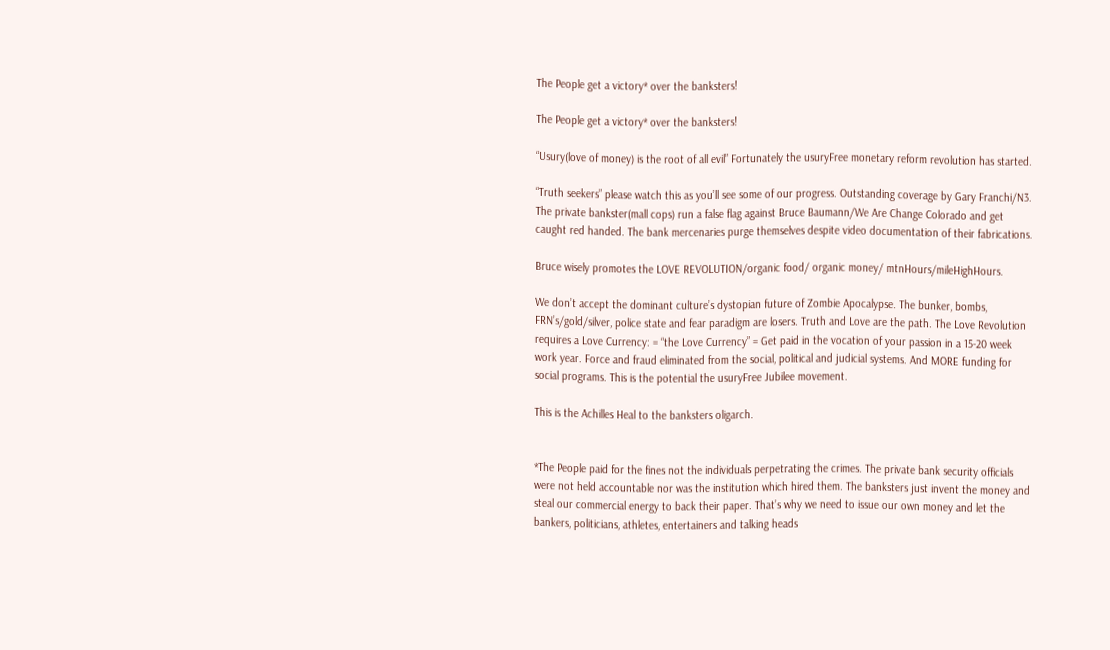The People get a victory* over the banksters!

The People get a victory* over the banksters!

“Usury(love of money) is the root of all evil” Fortunately the usuryFree monetary reform revolution has started.

“Truth seekers” please watch this as you’ll see some of our progress. Outstanding coverage by Gary Franchi/N3. The private bankster(mall cops) run a false flag against Bruce Baumann/We Are Change Colorado and get caught red handed. The bank mercenaries purge themselves despite video documentation of their fabrications.

Bruce wisely promotes the LOVE REVOLUTION/organic food/ organic money/ mtnHours/mileHighHours.

We don’t accept the dominant culture’s dystopian future of Zombie Apocalypse. The bunker, bombs, FRN’s/gold/silver, police state and fear paradigm are losers. Truth and Love are the path. The Love Revolution requires a Love Currency: = “the Love Currency” = Get paid in the vocation of your passion in a 15-20 week work year. Force and fraud eliminated from the social, political and judicial systems. And MORE funding for social programs. This is the potential the usuryFree Jubilee movement.

This is the Achilles Heal to the banksters oligarch.


*The People paid for the fines not the individuals perpetrating the crimes. The private bank security officials were not held accountable nor was the institution which hired them. The banksters just invent the money and steal our commercial energy to back their paper. That’s why we need to issue our own money and let the bankers, politicians, athletes, entertainers and talking heads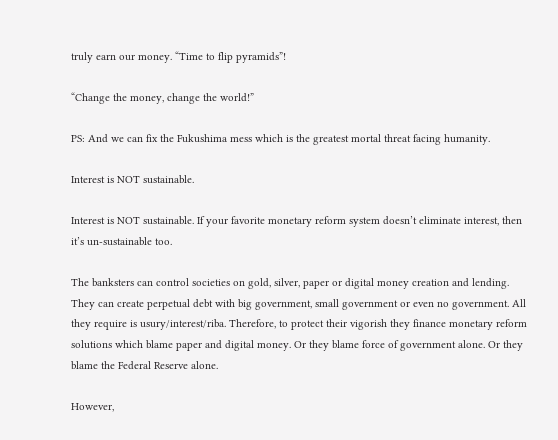truly earn our money. “Time to flip pyramids”!

“Change the money, change the world!”

PS: And we can fix the Fukushima mess which is the greatest mortal threat facing humanity.

Interest is NOT sustainable.

Interest is NOT sustainable. If your favorite monetary reform system doesn’t eliminate interest, then it’s un-sustainable too.

The banksters can control societies on gold, silver, paper or digital money creation and lending. They can create perpetual debt with big government, small government or even no government. All they require is usury/interest/riba. Therefore, to protect their vigorish they finance monetary reform solutions which blame paper and digital money. Or they blame force of government alone. Or they blame the Federal Reserve alone.

However,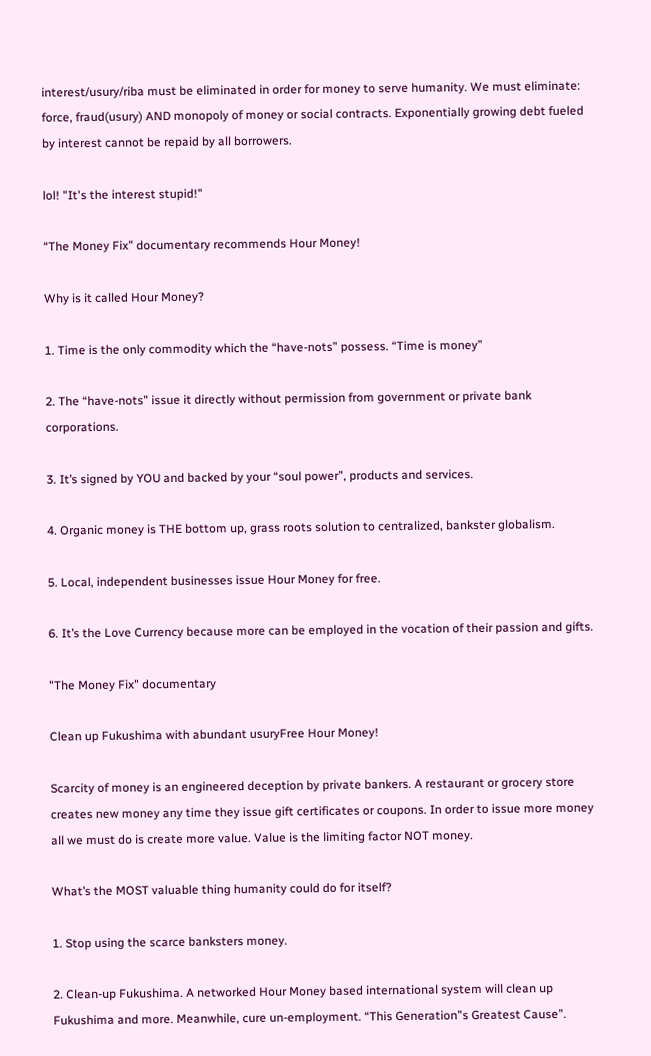interest/usury/riba must be eliminated in order for money to serve humanity. We must eliminate: force, fraud(usury) AND monopoly of money or social contracts. Exponentially growing debt fueled by interest cannot be repaid by all borrowers.

lol! "It's the interest stupid!"

“The Money Fix” documentary recommends Hour Money!

Why is it called Hour Money?

1. Time is the only commodity which the “have-nots” possess. “Time is money”

2. The “have-nots” issue it directly without permission from government or private bank corporations.

3. It’s signed by YOU and backed by your “soul power”, products and services.

4. Organic money is THE bottom up, grass roots solution to centralized, bankster globalism.

5. Local, independent businesses issue Hour Money for free.

6. It’s the Love Currency because more can be employed in the vocation of their passion and gifts.

"The Money Fix" documentary

Clean up Fukushima with abundant usuryFree Hour Money!

Scarcity of money is an engineered deception by private bankers. A restaurant or grocery store creates new money any time they issue gift certificates or coupons. In order to issue more money all we must do is create more value. Value is the limiting factor NOT money.

What’s the MOST valuable thing humanity could do for itself?

1. Stop using the scarce banksters money.

2. Clean-up Fukushima. A networked Hour Money based international system will clean up Fukushima and more. Meanwhile, cure un-employment. “This Generation”s Greatest Cause”.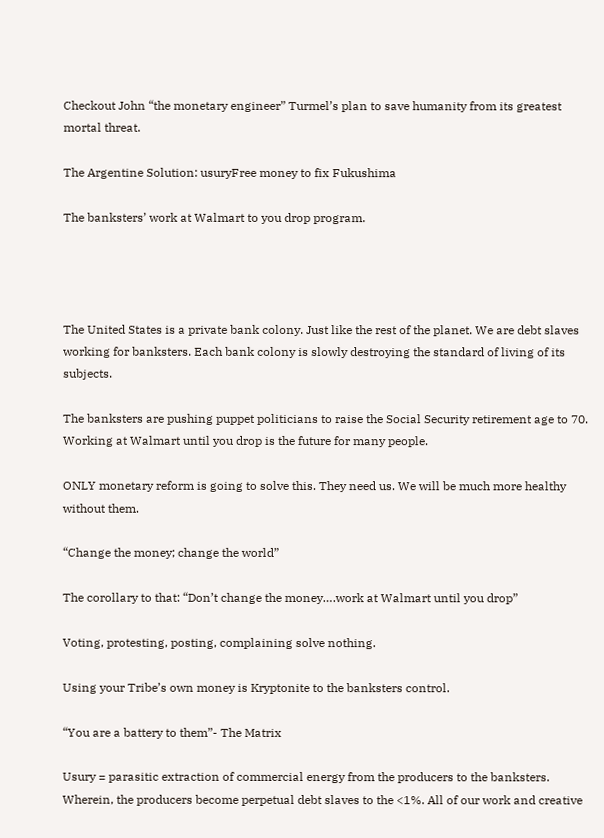Checkout John “the monetary engineer” Turmel’s plan to save humanity from its greatest mortal threat.

The Argentine Solution: usuryFree money to fix Fukushima

The banksters’ work at Walmart to you drop program.




The United States is a private bank colony. Just like the rest of the planet. We are debt slaves working for banksters. Each bank colony is slowly destroying the standard of living of its subjects.

The banksters are pushing puppet politicians to raise the Social Security retirement age to 70. Working at Walmart until you drop is the future for many people.

ONLY monetary reform is going to solve this. They need us. We will be much more healthy without them.

“Change the money; change the world”

The corollary to that: “Don’t change the money….work at Walmart until you drop”

Voting, protesting, posting, complaining solve nothing.

Using your Tribe’s own money is Kryptonite to the banksters control.

“You are a battery to them”- The Matrix

Usury = parasitic extraction of commercial energy from the producers to the banksters. Wherein, the producers become perpetual debt slaves to the <1%. All of our work and creative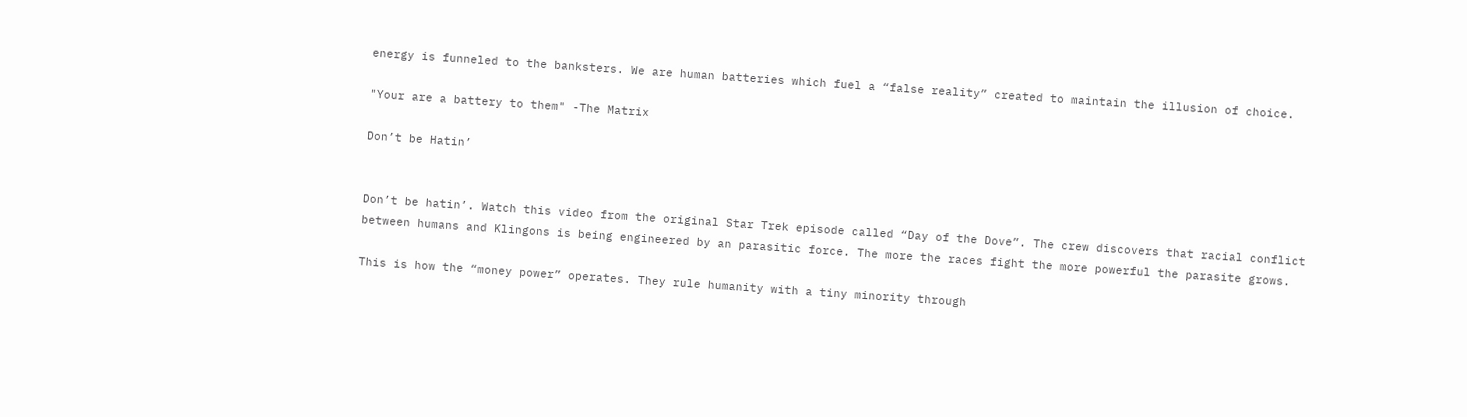energy is funneled to the banksters. We are human batteries which fuel a “false reality” created to maintain the illusion of choice.

"Your are a battery to them" -The Matrix

Don’t be Hatin’


Don’t be hatin’. Watch this video from the original Star Trek episode called “Day of the Dove”. The crew discovers that racial conflict between humans and Klingons is being engineered by an parasitic force. The more the races fight the more powerful the parasite grows.

This is how the “money power” operates. They rule humanity with a tiny minority through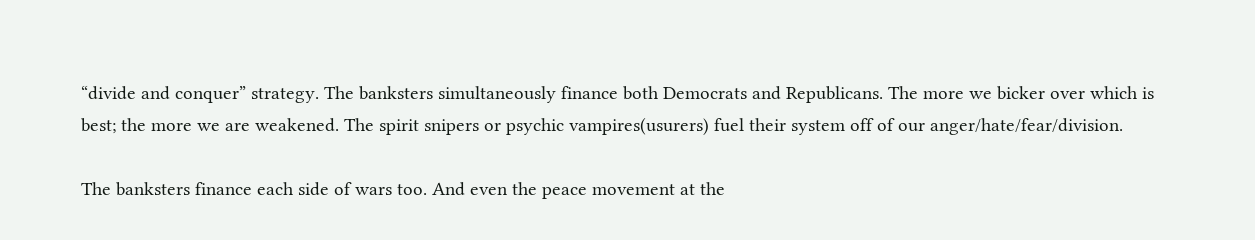“divide and conquer” strategy. The banksters simultaneously finance both Democrats and Republicans. The more we bicker over which is best; the more we are weakened. The spirit snipers or psychic vampires(usurers) fuel their system off of our anger/hate/fear/division.

The banksters finance each side of wars too. And even the peace movement at the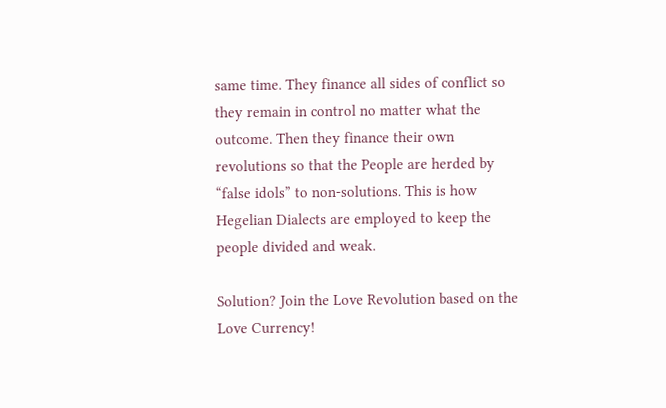same time. They finance all sides of conflict so they remain in control no matter what the outcome. Then they finance their own revolutions so that the People are herded by “false idols” to non-solutions. This is how Hegelian Dialects are employed to keep the people divided and weak.

Solution? Join the Love Revolution based on the Love Currency!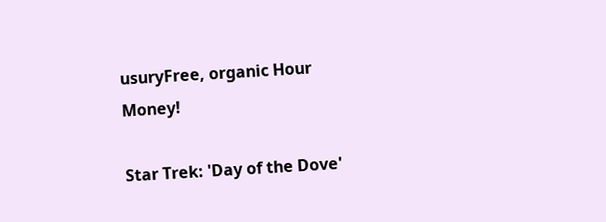usuryFree, organic Hour Money!

Star Trek: 'Day of the Dove'